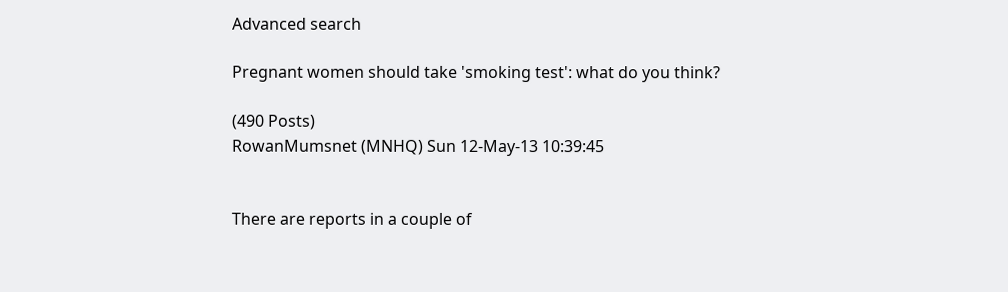Advanced search

Pregnant women should take 'smoking test': what do you think?

(490 Posts)
RowanMumsnet (MNHQ) Sun 12-May-13 10:39:45


There are reports in a couple of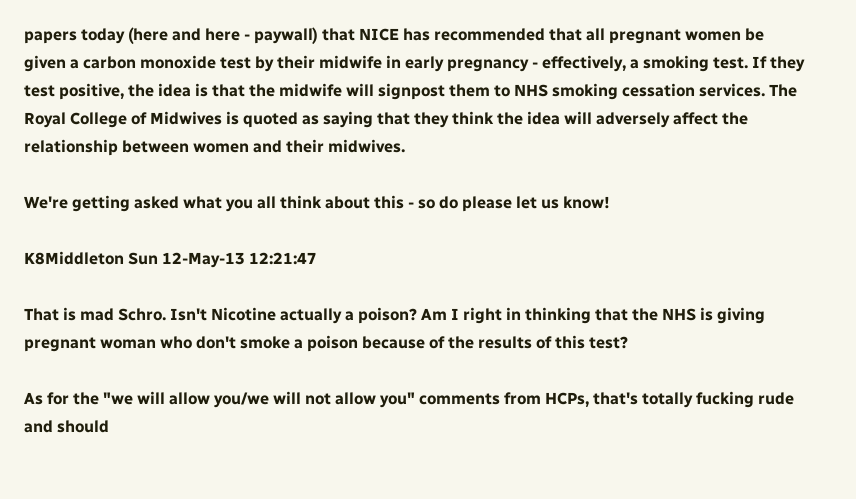papers today (here and here - paywall) that NICE has recommended that all pregnant women be given a carbon monoxide test by their midwife in early pregnancy - effectively, a smoking test. If they test positive, the idea is that the midwife will signpost them to NHS smoking cessation services. The Royal College of Midwives is quoted as saying that they think the idea will adversely affect the relationship between women and their midwives.

We're getting asked what you all think about this - so do please let us know!

K8Middleton Sun 12-May-13 12:21:47

That is mad Schro. Isn't Nicotine actually a poison? Am I right in thinking that the NHS is giving pregnant woman who don't smoke a poison because of the results of this test?

As for the "we will allow you/we will not allow you" comments from HCPs, that's totally fucking rude and should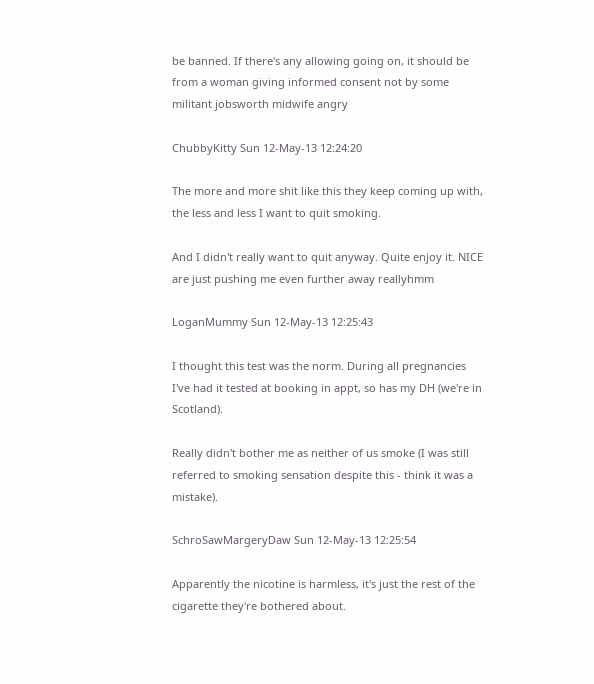be banned. If there's any allowing going on, it should be from a woman giving informed consent not by some militant jobsworth midwife angry

ChubbyKitty Sun 12-May-13 12:24:20

The more and more shit like this they keep coming up with, the less and less I want to quit smoking.

And I didn't really want to quit anyway. Quite enjoy it. NICE are just pushing me even further away reallyhmm

LoganMummy Sun 12-May-13 12:25:43

I thought this test was the norm. During all pregnancies I've had it tested at booking in appt, so has my DH (we're in Scotland).

Really didn't bother me as neither of us smoke (I was still referred to smoking sensation despite this - think it was a mistake).

SchroSawMargeryDaw Sun 12-May-13 12:25:54

Apparently the nicotine is harmless, it's just the rest of the cigarette they're bothered about.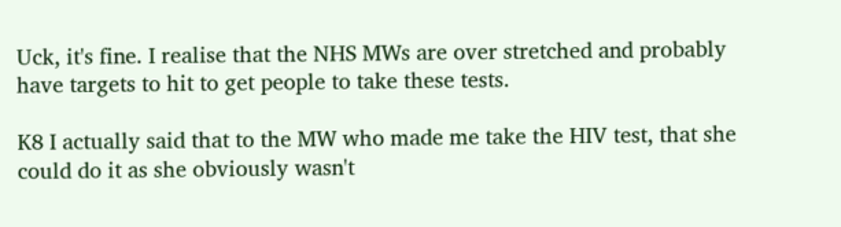Uck, it's fine. I realise that the NHS MWs are over stretched and probably have targets to hit to get people to take these tests.

K8 I actually said that to the MW who made me take the HIV test, that she could do it as she obviously wasn't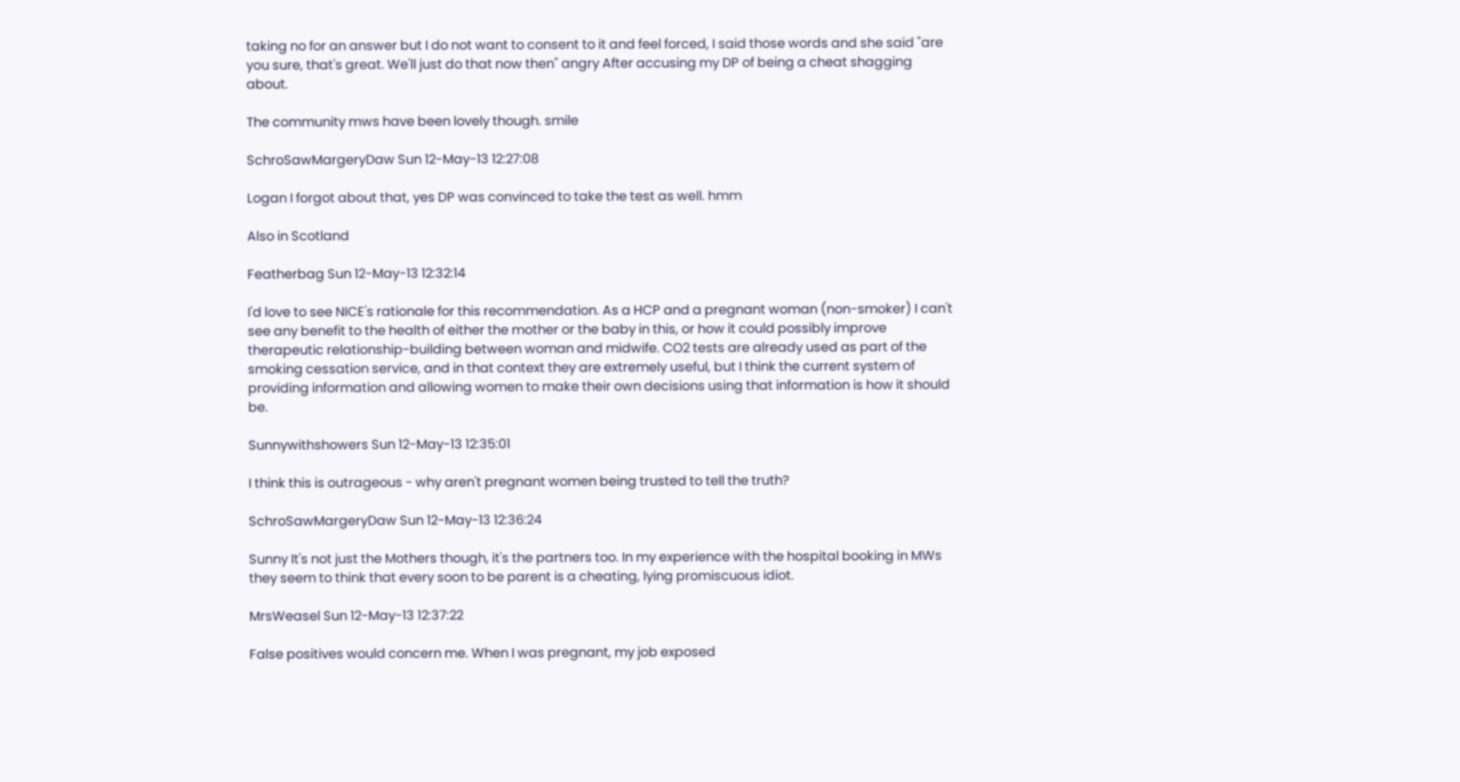taking no for an answer but I do not want to consent to it and feel forced, I said those words and she said "are you sure, that's great. We'll just do that now then" angry After accusing my DP of being a cheat shagging about.

The community mws have been lovely though. smile

SchroSawMargeryDaw Sun 12-May-13 12:27:08

Logan I forgot about that, yes DP was convinced to take the test as well. hmm

Also in Scotland

Featherbag Sun 12-May-13 12:32:14

I'd love to see NICE's rationale for this recommendation. As a HCP and a pregnant woman (non-smoker) I can't see any benefit to the health of either the mother or the baby in this, or how it could possibly improve therapeutic relationship-building between woman and midwife. CO2 tests are already used as part of the smoking cessation service, and in that context they are extremely useful, but I think the current system of providing information and allowing women to make their own decisions using that information is how it should be.

Sunnywithshowers Sun 12-May-13 12:35:01

I think this is outrageous - why aren't pregnant women being trusted to tell the truth?

SchroSawMargeryDaw Sun 12-May-13 12:36:24

Sunny It's not just the Mothers though, it's the partners too. In my experience with the hospital booking in MWs they seem to think that every soon to be parent is a cheating, lying promiscuous idiot.

MrsWeasel Sun 12-May-13 12:37:22

False positives would concern me. When I was pregnant, my job exposed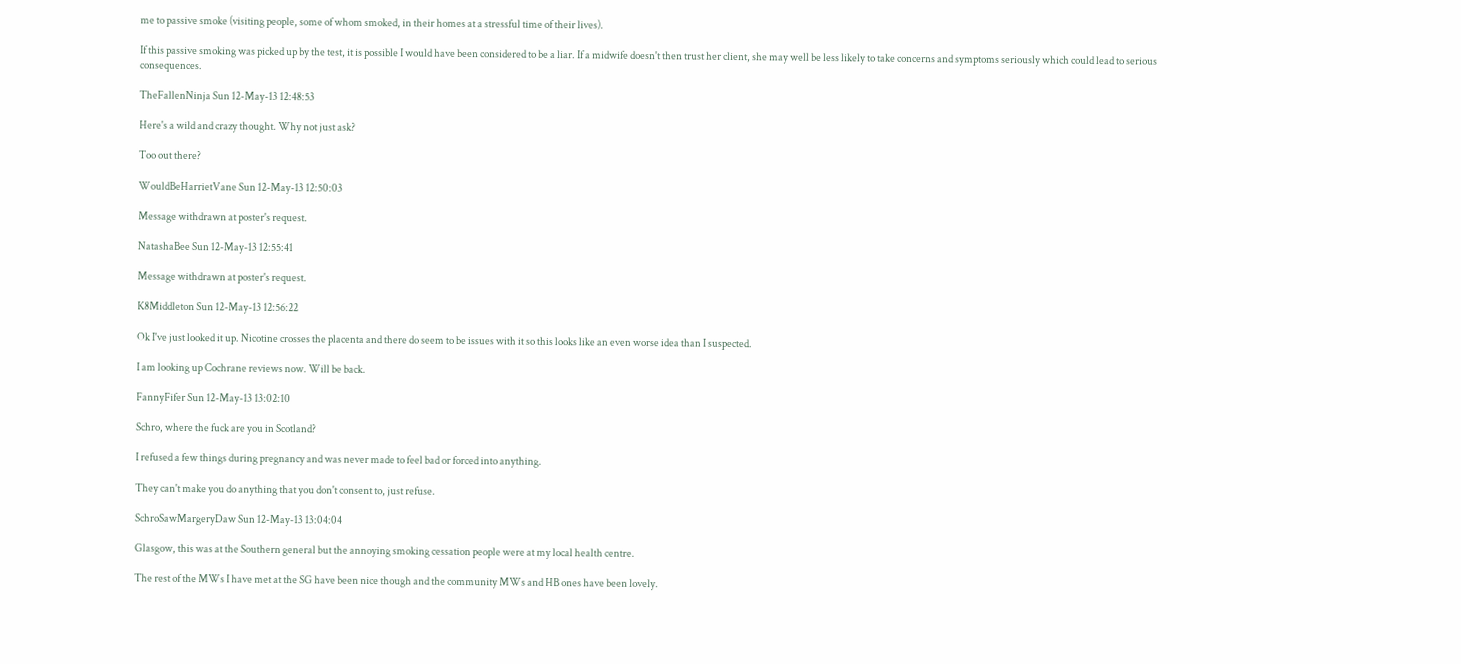me to passive smoke (visiting people, some of whom smoked, in their homes at a stressful time of their lives).

If this passive smoking was picked up by the test, it is possible I would have been considered to be a liar. If a midwife doesn't then trust her client, she may well be less likely to take concerns and symptoms seriously which could lead to serious consequences.

TheFallenNinja Sun 12-May-13 12:48:53

Here's a wild and crazy thought. Why not just ask?

Too out there?

WouldBeHarrietVane Sun 12-May-13 12:50:03

Message withdrawn at poster's request.

NatashaBee Sun 12-May-13 12:55:41

Message withdrawn at poster's request.

K8Middleton Sun 12-May-13 12:56:22

Ok I've just looked it up. Nicotine crosses the placenta and there do seem to be issues with it so this looks like an even worse idea than I suspected.

I am looking up Cochrane reviews now. Will be back.

FannyFifer Sun 12-May-13 13:02:10

Schro, where the fuck are you in Scotland?

I refused a few things during pregnancy and was never made to feel bad or forced into anything.

They can't make you do anything that you don't consent to, just refuse.

SchroSawMargeryDaw Sun 12-May-13 13:04:04

Glasgow, this was at the Southern general but the annoying smoking cessation people were at my local health centre.

The rest of the MWs I have met at the SG have been nice though and the community MWs and HB ones have been lovely.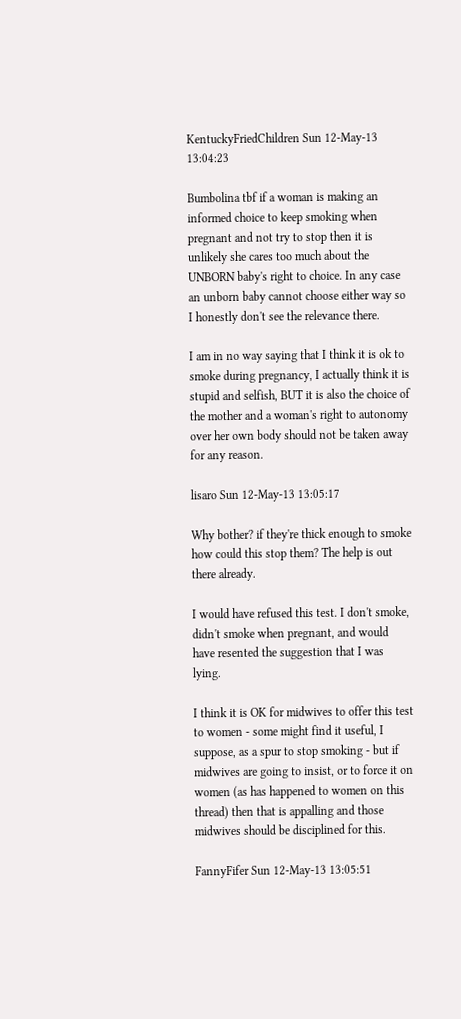KentuckyFriedChildren Sun 12-May-13 13:04:23

Bumbolina tbf if a woman is making an informed choice to keep smoking when pregnant and not try to stop then it is unlikely she cares too much about the UNBORN baby's right to choice. In any case an unborn baby cannot choose either way so I honestly don't see the relevance there.

I am in no way saying that I think it is ok to smoke during pregnancy, I actually think it is stupid and selfish, BUT it is also the choice of the mother and a woman's right to autonomy over her own body should not be taken away for any reason.

lisaro Sun 12-May-13 13:05:17

Why bother? if they're thick enough to smoke how could this stop them? The help is out there already.

I would have refused this test. I don't smoke, didn't smoke when pregnant, and would have resented the suggestion that I was lying.

I think it is OK for midwives to offer this test to women - some might find it useful, I suppose, as a spur to stop smoking - but if midwives are going to insist, or to force it on women (as has happened to women on this thread) then that is appalling and those midwives should be disciplined for this.

FannyFifer Sun 12-May-13 13:05:51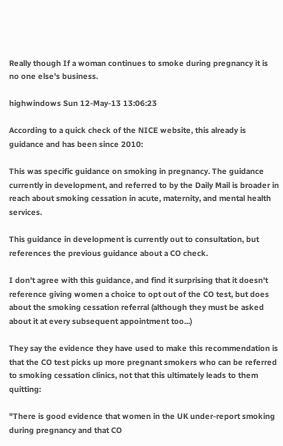Really though If a woman continues to smoke during pregnancy it is no one else's business.

highwindows Sun 12-May-13 13:06:23

According to a quick check of the NICE website, this already is guidance and has been since 2010:

This was specific guidance on smoking in pregnancy. The guidance currently in development, and referred to by the Daily Mail is broader in reach about smoking cessation in acute, maternity, and mental health services.

This guidance in development is currently out to consultation, but references the previous guidance about a CO check.

I don't agree with this guidance, and find it surprising that it doesn't reference giving women a choice to opt out of the CO test, but does about the smoking cessation referral (although they must be asked about it at every subsequent appointment too...)

They say the evidence they have used to make this recommendation is that the CO test picks up more pregnant smokers who can be referred to smoking cessation clinics, not that this ultimately leads to them quitting:

"There is good evidence that women in the UK under-report smoking during pregnancy and that CO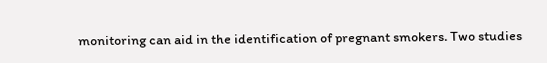monitoring can aid in the identification of pregnant smokers. Two studies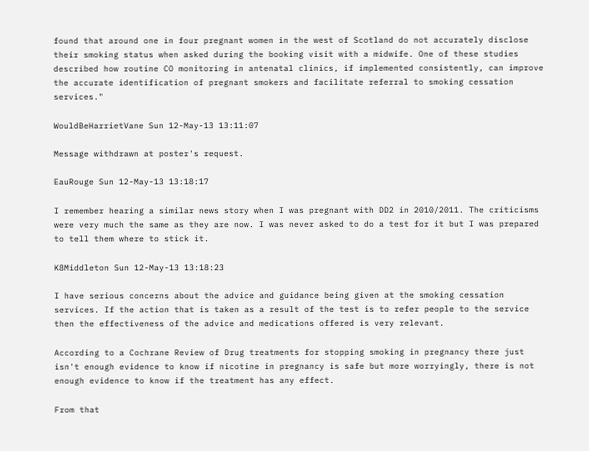found that around one in four pregnant women in the west of Scotland do not accurately disclose their smoking status when asked during the booking visit with a midwife. One of these studies described how routine CO monitoring in antenatal clinics, if implemented consistently, can improve the accurate identification of pregnant smokers and facilitate referral to smoking cessation services."

WouldBeHarrietVane Sun 12-May-13 13:11:07

Message withdrawn at poster's request.

EauRouge Sun 12-May-13 13:18:17

I remember hearing a similar news story when I was pregnant with DD2 in 2010/2011. The criticisms were very much the same as they are now. I was never asked to do a test for it but I was prepared to tell them where to stick it.

K8Middleton Sun 12-May-13 13:18:23

I have serious concerns about the advice and guidance being given at the smoking cessation services. If the action that is taken as a result of the test is to refer people to the service then the effectiveness of the advice and medications offered is very relevant.

According to a Cochrane Review of Drug treatments for stopping smoking in pregnancy there just isn't enough evidence to know if nicotine in pregnancy is safe but more worryingly, there is not enough evidence to know if the treatment has any effect.

From that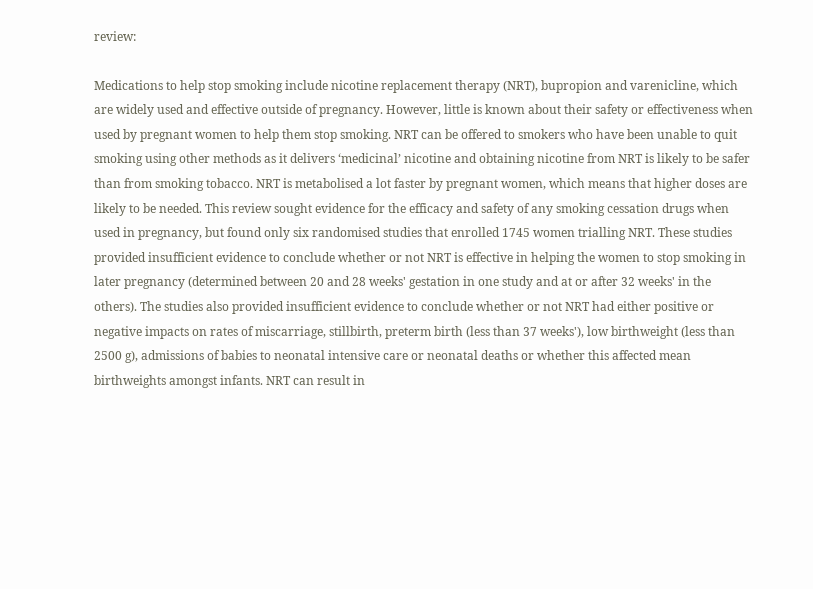review:

Medications to help stop smoking include nicotine replacement therapy (NRT), bupropion and varenicline, which are widely used and effective outside of pregnancy. However, little is known about their safety or effectiveness when used by pregnant women to help them stop smoking. NRT can be offered to smokers who have been unable to quit smoking using other methods as it delivers ‘medicinal’ nicotine and obtaining nicotine from NRT is likely to be safer than from smoking tobacco. NRT is metabolised a lot faster by pregnant women, which means that higher doses are likely to be needed. This review sought evidence for the efficacy and safety of any smoking cessation drugs when used in pregnancy, but found only six randomised studies that enrolled 1745 women trialling NRT. These studies provided insufficient evidence to conclude whether or not NRT is effective in helping the women to stop smoking in later pregnancy (determined between 20 and 28 weeks' gestation in one study and at or after 32 weeks' in the others). The studies also provided insufficient evidence to conclude whether or not NRT had either positive or negative impacts on rates of miscarriage, stillbirth, preterm birth (less than 37 weeks'), low birthweight (less than 2500 g), admissions of babies to neonatal intensive care or neonatal deaths or whether this affected mean birthweights amongst infants. NRT can result in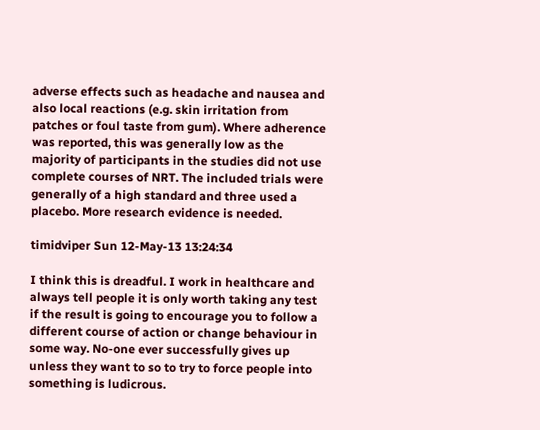adverse effects such as headache and nausea and also local reactions (e.g. skin irritation from patches or foul taste from gum). Where adherence was reported, this was generally low as the majority of participants in the studies did not use complete courses of NRT. The included trials were generally of a high standard and three used a placebo. More research evidence is needed.

timidviper Sun 12-May-13 13:24:34

I think this is dreadful. I work in healthcare and always tell people it is only worth taking any test if the result is going to encourage you to follow a different course of action or change behaviour in some way. No-one ever successfully gives up unless they want to so to try to force people into something is ludicrous.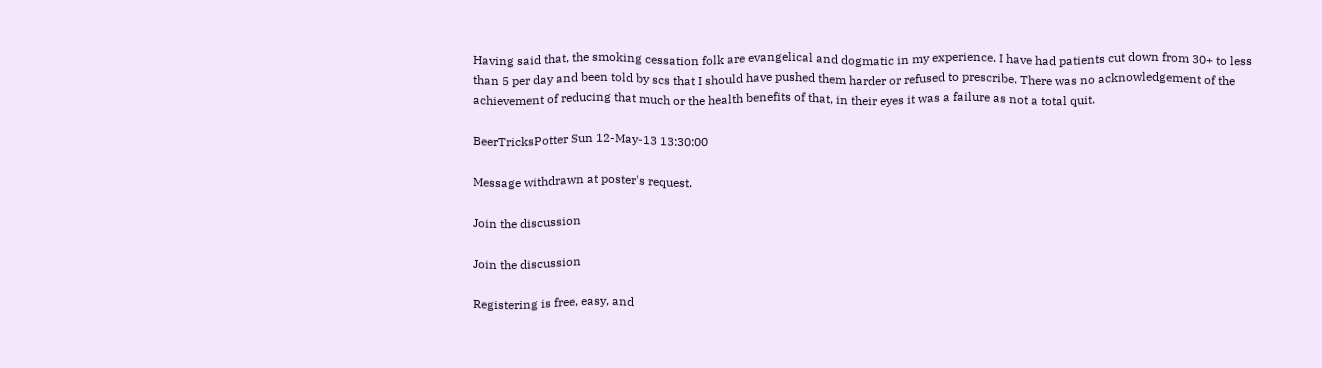Having said that, the smoking cessation folk are evangelical and dogmatic in my experience. I have had patients cut down from 30+ to less than 5 per day and been told by scs that I should have pushed them harder or refused to prescribe. There was no acknowledgement of the achievement of reducing that much or the health benefits of that, in their eyes it was a failure as not a total quit.

BeerTricksPotter Sun 12-May-13 13:30:00

Message withdrawn at poster's request.

Join the discussion

Join the discussion

Registering is free, easy, and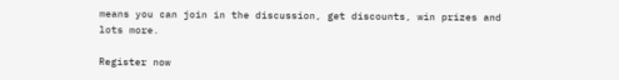means you can join in the discussion, get discounts, win prizes and lots more.

Register now